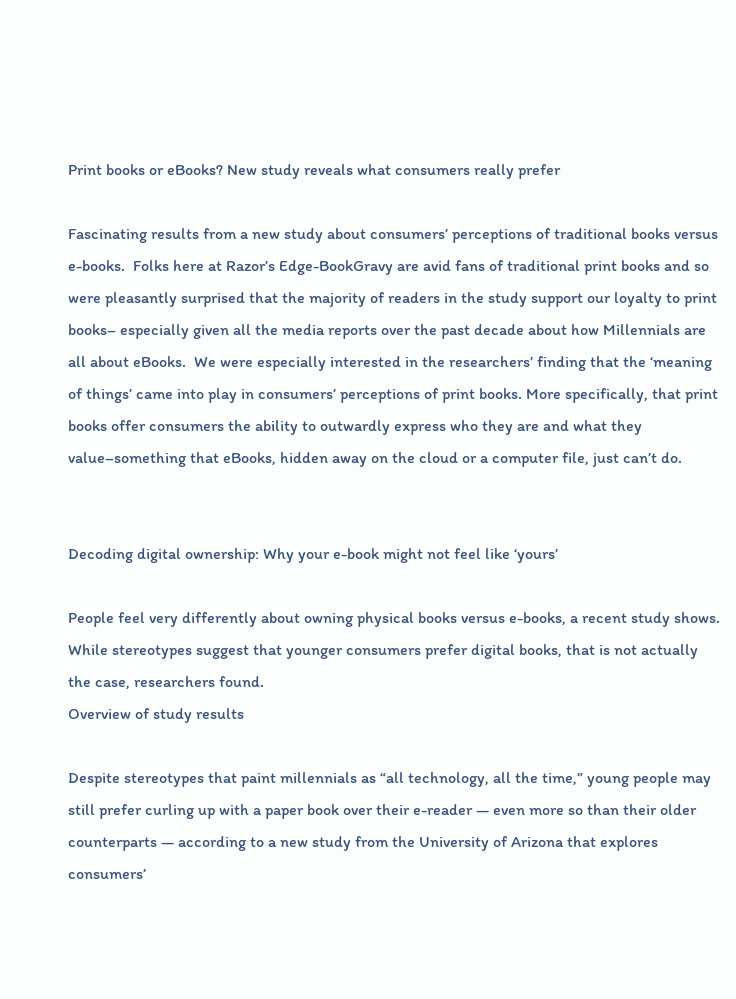Print books or eBooks? New study reveals what consumers really prefer

Fascinating results from a new study about consumers’ perceptions of traditional books versus e-books.  Folks here at Razor’s Edge-BookGravy are avid fans of traditional print books and so were pleasantly surprised that the majority of readers in the study support our loyalty to print books– especially given all the media reports over the past decade about how Millennials are all about eBooks.  We were especially interested in the researchers’ finding that the ‘meaning of things’ came into play in consumers’ perceptions of print books. More specifically, that print books offer consumers the ability to outwardly express who they are and what they value–something that eBooks, hidden away on the cloud or a computer file, just can’t do.


Decoding digital ownership: Why your e-book might not feel like ‘yours’

People feel very differently about owning physical books versus e-books, a recent study shows. While stereotypes suggest that younger consumers prefer digital books, that is not actually the case, researchers found.
Overview of study results

Despite stereotypes that paint millennials as “all technology, all the time,” young people may still prefer curling up with a paper book over their e-reader — even more so than their older counterparts — according to a new study from the University of Arizona that explores consumers’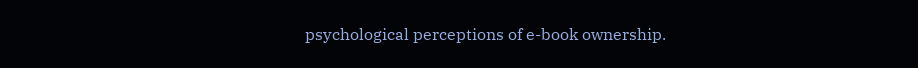psychological perceptions of e-book ownership.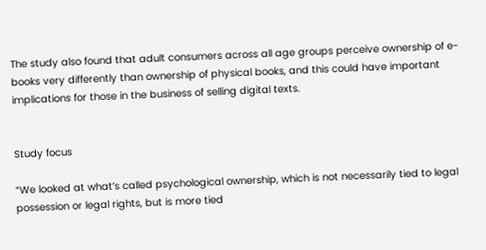The study also found that adult consumers across all age groups perceive ownership of e-books very differently than ownership of physical books, and this could have important implications for those in the business of selling digital texts.


Study focus

“We looked at what’s called psychological ownership, which is not necessarily tied to legal possession or legal rights, but is more tied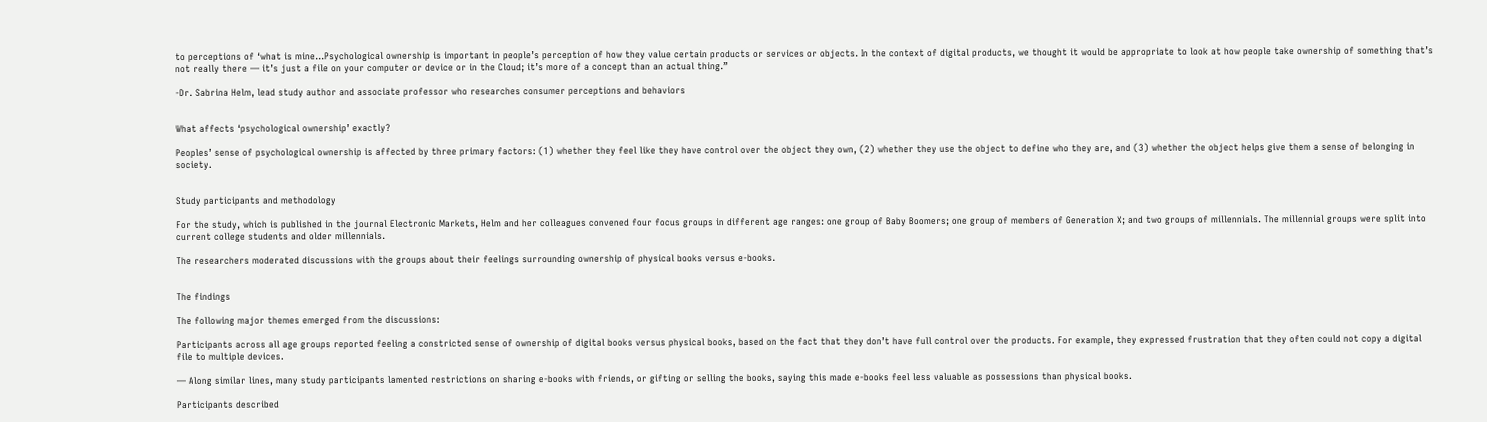to perceptions of ‘what is mine…Psychological ownership is important in people’s perception of how they value certain products or services or objects. In the context of digital products, we thought it would be appropriate to look at how people take ownership of something that’s not really there — it’s just a file on your computer or device or in the Cloud; it’s more of a concept than an actual thing.”

-Dr. Sabrina Helm, lead study author and associate professor who researches consumer perceptions and behaviors


What affects ‘psychological ownership’ exactly?

Peoples’ sense of psychological ownership is affected by three primary factors: (1) whether they feel like they have control over the object they own, (2) whether they use the object to define who they are, and (3) whether the object helps give them a sense of belonging in society.


Study participants and methodology

For the study, which is published in the journal Electronic Markets, Helm and her colleagues convened four focus groups in different age ranges: one group of Baby Boomers; one group of members of Generation X; and two groups of millennials. The millennial groups were split into current college students and older millennials.

The researchers moderated discussions with the groups about their feelings surrounding ownership of physical books versus e-books.


The findings

The following major themes emerged from the discussions:

Participants across all age groups reported feeling a constricted sense of ownership of digital books versus physical books, based on the fact that they don’t have full control over the products. For example, they expressed frustration that they often could not copy a digital file to multiple devices.

— Along similar lines, many study participants lamented restrictions on sharing e-books with friends, or gifting or selling the books, saying this made e-books feel less valuable as possessions than physical books.

Participants described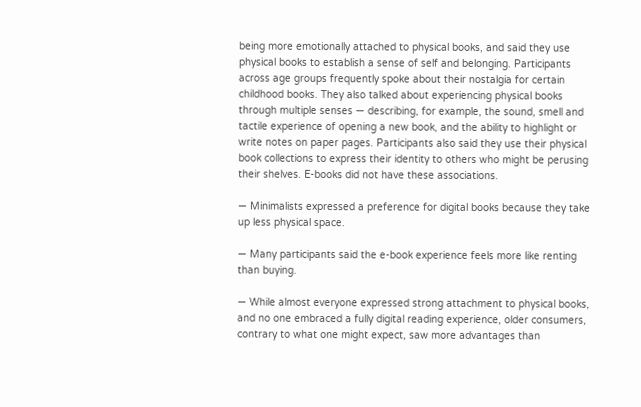being more emotionally attached to physical books, and said they use physical books to establish a sense of self and belonging. Participants across age groups frequently spoke about their nostalgia for certain childhood books. They also talked about experiencing physical books through multiple senses — describing, for example, the sound, smell and tactile experience of opening a new book, and the ability to highlight or write notes on paper pages. Participants also said they use their physical book collections to express their identity to others who might be perusing their shelves. E-books did not have these associations.

— Minimalists expressed a preference for digital books because they take up less physical space.

— Many participants said the e-book experience feels more like renting than buying.

— While almost everyone expressed strong attachment to physical books, and no one embraced a fully digital reading experience, older consumers, contrary to what one might expect, saw more advantages than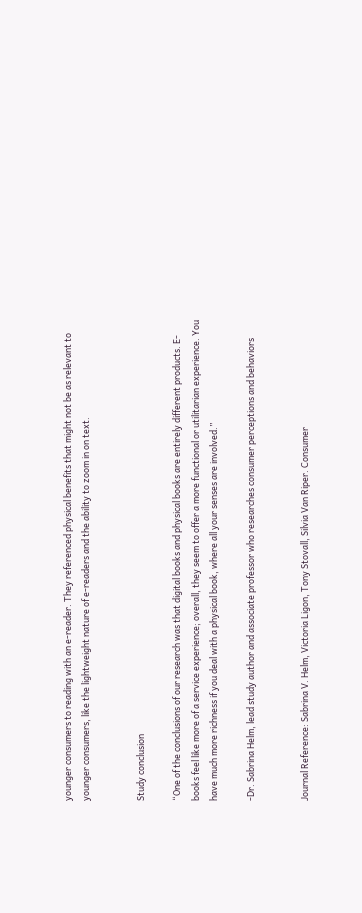younger consumers to reading with an e-reader. They referenced physical benefits that might not be as relevant to younger consumers, like the lightweight nature of e-readers and the ability to zoom in on text.


Study conclusion

“One of the conclusions of our research was that digital books and physical books are entirely different products. E-books feel like more of a service experience; overall, they seem to offer a more functional or utilitarian experience. You have much more richness if you deal with a physical book, where all your senses are involved.”

-Dr. Sabrina Helm, lead study author and associate professor who researches consumer perceptions and behaviors


Journal Reference: Sabrina V. Helm, Victoria Ligon, Tony Stovall, Silvia Van Riper. Consumer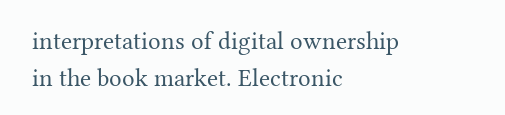interpretations of digital ownership in the book market. Electronic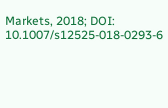Markets, 2018; DOI: 10.1007/s12525-018-0293-6